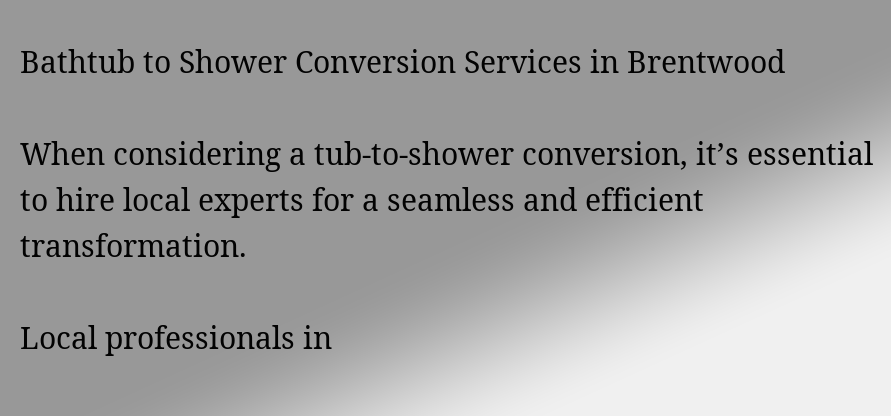Bathtub to Shower Conversion Services in Brentwood

When considering a tub-to-shower conversion, it’s essential to hire local experts for a seamless and efficient transformation.

Local professionals in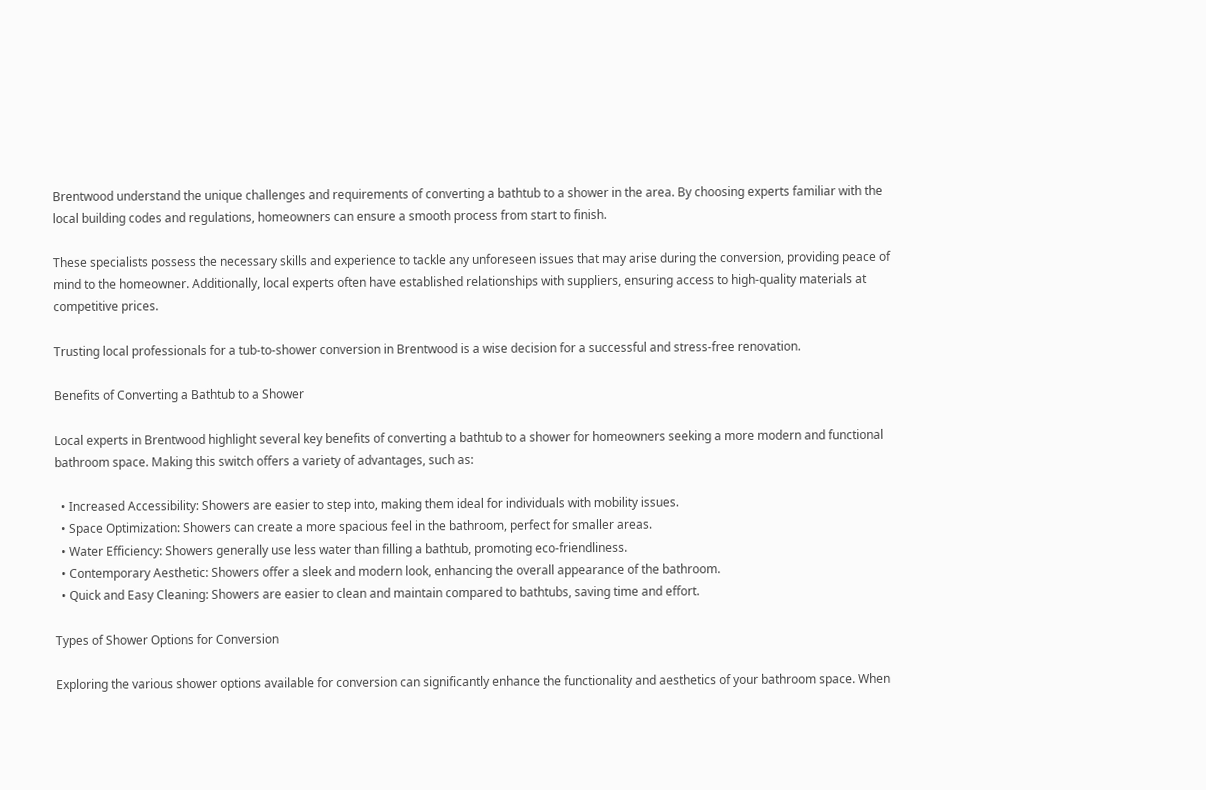Brentwood understand the unique challenges and requirements of converting a bathtub to a shower in the area. By choosing experts familiar with the local building codes and regulations, homeowners can ensure a smooth process from start to finish.

These specialists possess the necessary skills and experience to tackle any unforeseen issues that may arise during the conversion, providing peace of mind to the homeowner. Additionally, local experts often have established relationships with suppliers, ensuring access to high-quality materials at competitive prices.

Trusting local professionals for a tub-to-shower conversion in Brentwood is a wise decision for a successful and stress-free renovation.

Benefits of Converting a Bathtub to a Shower

Local experts in Brentwood highlight several key benefits of converting a bathtub to a shower for homeowners seeking a more modern and functional bathroom space. Making this switch offers a variety of advantages, such as:

  • Increased Accessibility: Showers are easier to step into, making them ideal for individuals with mobility issues.
  • Space Optimization: Showers can create a more spacious feel in the bathroom, perfect for smaller areas.
  • Water Efficiency: Showers generally use less water than filling a bathtub, promoting eco-friendliness.
  • Contemporary Aesthetic: Showers offer a sleek and modern look, enhancing the overall appearance of the bathroom.
  • Quick and Easy Cleaning: Showers are easier to clean and maintain compared to bathtubs, saving time and effort.

Types of Shower Options for Conversion

Exploring the various shower options available for conversion can significantly enhance the functionality and aesthetics of your bathroom space. When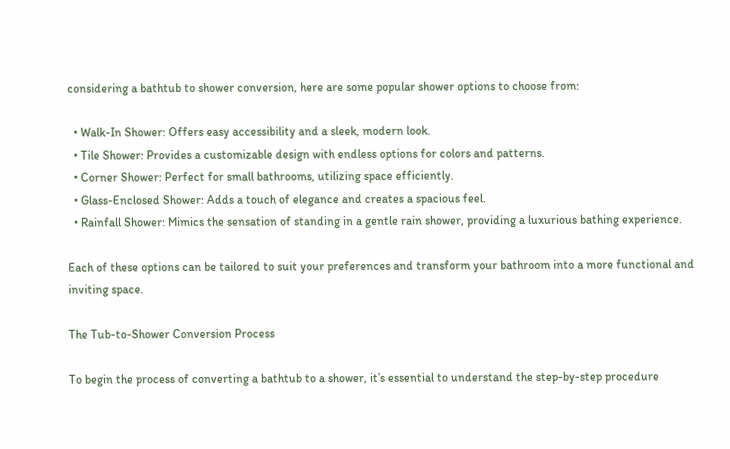considering a bathtub to shower conversion, here are some popular shower options to choose from:

  • Walk-In Shower: Offers easy accessibility and a sleek, modern look.
  • Tile Shower: Provides a customizable design with endless options for colors and patterns.
  • Corner Shower: Perfect for small bathrooms, utilizing space efficiently.
  • Glass-Enclosed Shower: Adds a touch of elegance and creates a spacious feel.
  • Rainfall Shower: Mimics the sensation of standing in a gentle rain shower, providing a luxurious bathing experience.

Each of these options can be tailored to suit your preferences and transform your bathroom into a more functional and inviting space.

The Tub-to-Shower Conversion Process

To begin the process of converting a bathtub to a shower, it’s essential to understand the step-by-step procedure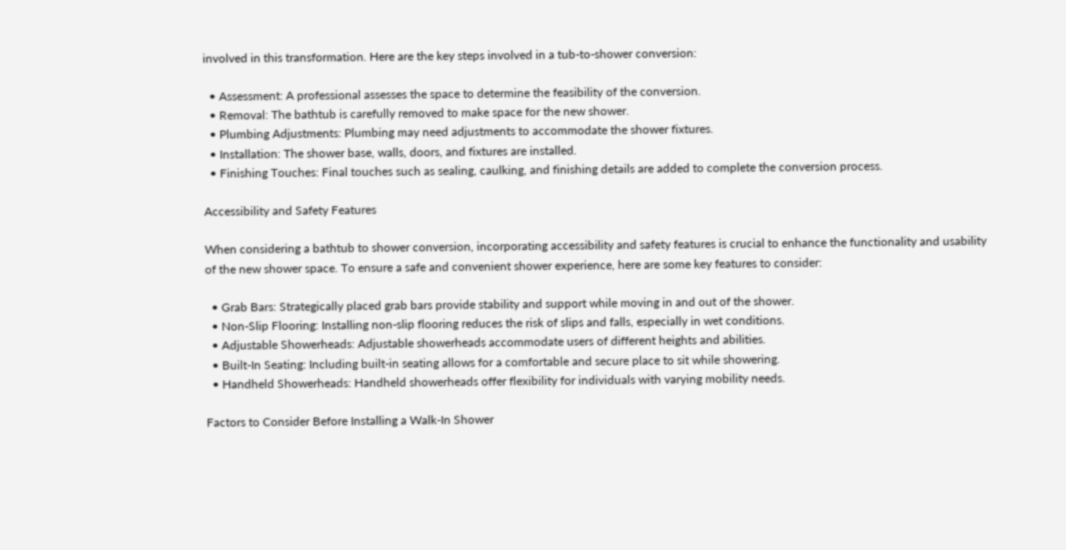involved in this transformation. Here are the key steps involved in a tub-to-shower conversion:

  • Assessment: A professional assesses the space to determine the feasibility of the conversion.
  • Removal: The bathtub is carefully removed to make space for the new shower.
  • Plumbing Adjustments: Plumbing may need adjustments to accommodate the shower fixtures.
  • Installation: The shower base, walls, doors, and fixtures are installed.
  • Finishing Touches: Final touches such as sealing, caulking, and finishing details are added to complete the conversion process.

Accessibility and Safety Features

When considering a bathtub to shower conversion, incorporating accessibility and safety features is crucial to enhance the functionality and usability of the new shower space. To ensure a safe and convenient shower experience, here are some key features to consider:

  • Grab Bars: Strategically placed grab bars provide stability and support while moving in and out of the shower.
  • Non-Slip Flooring: Installing non-slip flooring reduces the risk of slips and falls, especially in wet conditions.
  • Adjustable Showerheads: Adjustable showerheads accommodate users of different heights and abilities.
  • Built-In Seating: Including built-in seating allows for a comfortable and secure place to sit while showering.
  • Handheld Showerheads: Handheld showerheads offer flexibility for individuals with varying mobility needs.

Factors to Consider Before Installing a Walk-In Shower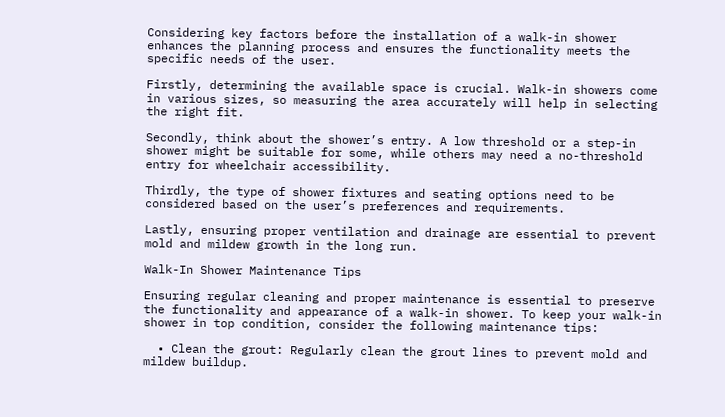Considering key factors before the installation of a walk-in shower enhances the planning process and ensures the functionality meets the specific needs of the user.

Firstly, determining the available space is crucial. Walk-in showers come in various sizes, so measuring the area accurately will help in selecting the right fit.

Secondly, think about the shower’s entry. A low threshold or a step-in shower might be suitable for some, while others may need a no-threshold entry for wheelchair accessibility.

Thirdly, the type of shower fixtures and seating options need to be considered based on the user’s preferences and requirements.

Lastly, ensuring proper ventilation and drainage are essential to prevent mold and mildew growth in the long run.

Walk-In Shower Maintenance Tips

Ensuring regular cleaning and proper maintenance is essential to preserve the functionality and appearance of a walk-in shower. To keep your walk-in shower in top condition, consider the following maintenance tips:

  • Clean the grout: Regularly clean the grout lines to prevent mold and mildew buildup.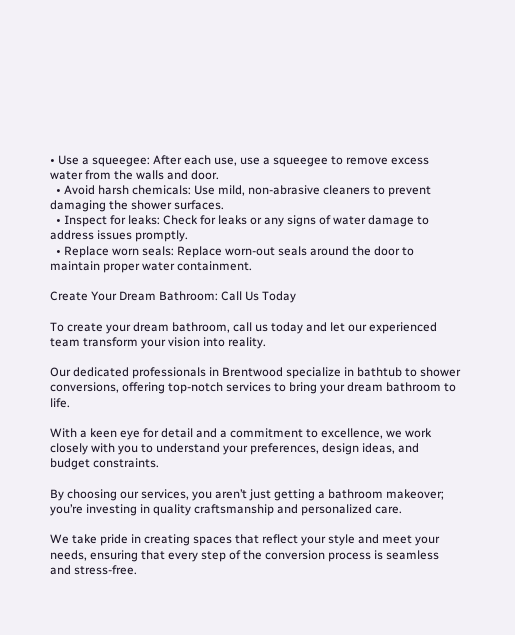• Use a squeegee: After each use, use a squeegee to remove excess water from the walls and door.
  • Avoid harsh chemicals: Use mild, non-abrasive cleaners to prevent damaging the shower surfaces.
  • Inspect for leaks: Check for leaks or any signs of water damage to address issues promptly.
  • Replace worn seals: Replace worn-out seals around the door to maintain proper water containment.

Create Your Dream Bathroom: Call Us Today

To create your dream bathroom, call us today and let our experienced team transform your vision into reality.

Our dedicated professionals in Brentwood specialize in bathtub to shower conversions, offering top-notch services to bring your dream bathroom to life.

With a keen eye for detail and a commitment to excellence, we work closely with you to understand your preferences, design ideas, and budget constraints.

By choosing our services, you aren’t just getting a bathroom makeover; you’re investing in quality craftsmanship and personalized care.

We take pride in creating spaces that reflect your style and meet your needs, ensuring that every step of the conversion process is seamless and stress-free.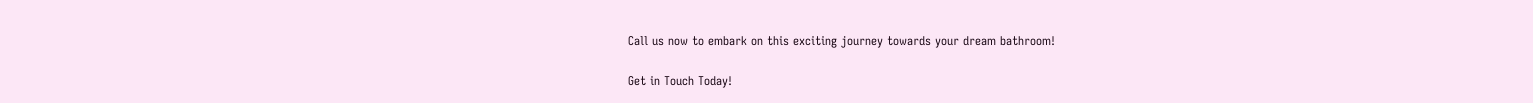Call us now to embark on this exciting journey towards your dream bathroom!

Get in Touch Today!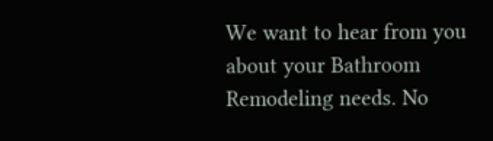We want to hear from you about your Bathroom Remodeling needs. No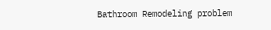Bathroom Remodeling problem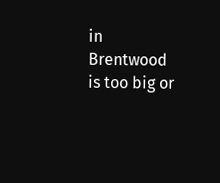in Brentwood is too big or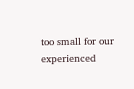too small for our experienced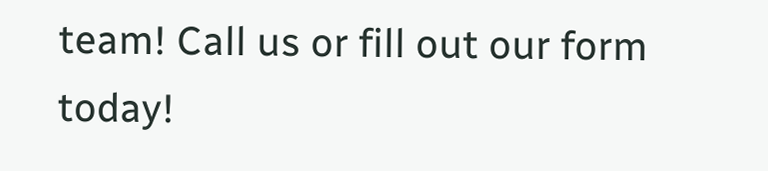team! Call us or fill out our form today!